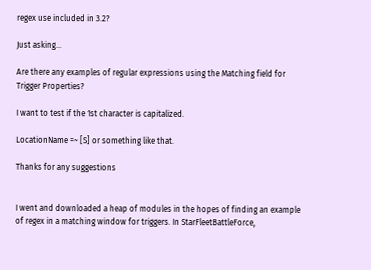regex use included in 3.2?

Just asking…

Are there any examples of regular expressions using the Matching field for Trigger Properties?

I want to test if the 1st character is capitalized.

LocationName =~ [S] or something like that.

Thanks for any suggestions


I went and downloaded a heap of modules in the hopes of finding an example of regex in a matching window for triggers. In StarFleetBattleForce,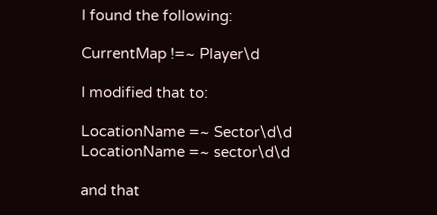I found the following:

CurrentMap !=~ Player\d

I modified that to:

LocationName =~ Sector\d\d
LocationName =~ sector\d\d

and that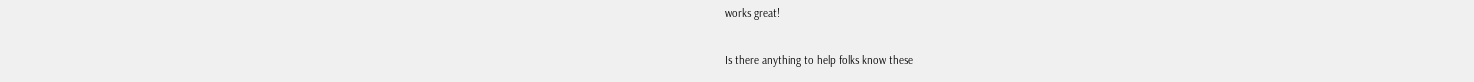works great!

Is there anything to help folks know these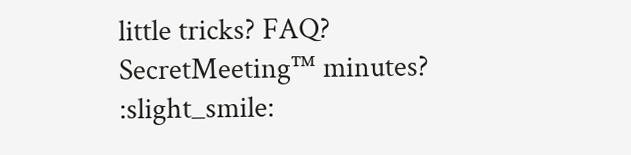little tricks? FAQ? SecretMeeting™ minutes? :slight_smile: